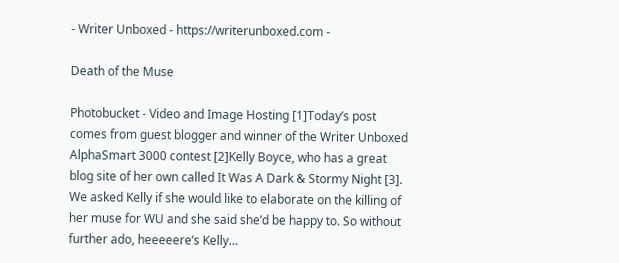- Writer Unboxed - https://writerunboxed.com -

Death of the Muse

Photobucket - Video and Image Hosting [1]Today’s post comes from guest blogger and winner of the Writer Unboxed AlphaSmart 3000 contest [2]Kelly Boyce, who has a great blog site of her own called It Was A Dark & Stormy Night [3]. We asked Kelly if she would like to elaborate on the killing of her muse for WU and she said she’d be happy to. So without further ado, heeeeere’s Kelly…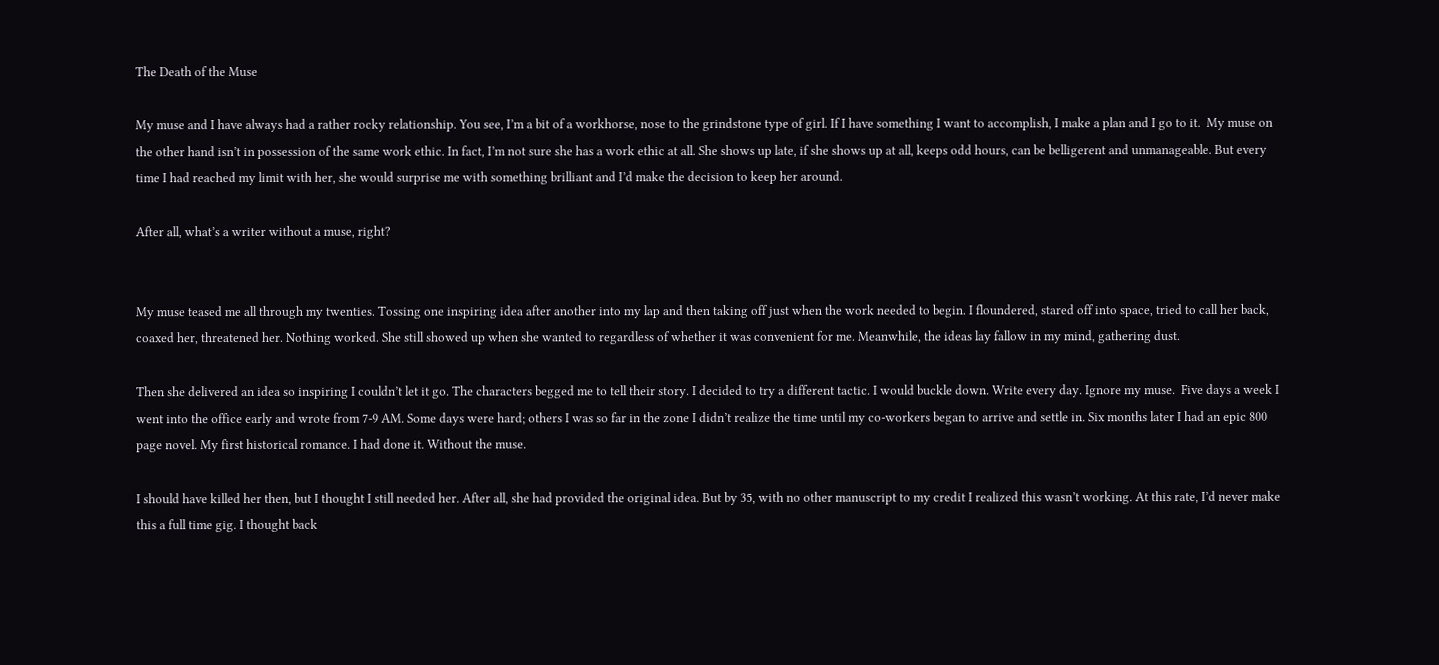The Death of the Muse

My muse and I have always had a rather rocky relationship. You see, I’m a bit of a workhorse, nose to the grindstone type of girl. If I have something I want to accomplish, I make a plan and I go to it.  My muse on the other hand isn’t in possession of the same work ethic. In fact, I’m not sure she has a work ethic at all. She shows up late, if she shows up at all, keeps odd hours, can be belligerent and unmanageable. But every time I had reached my limit with her, she would surprise me with something brilliant and I’d make the decision to keep her around.

After all, what’s a writer without a muse, right?


My muse teased me all through my twenties. Tossing one inspiring idea after another into my lap and then taking off just when the work needed to begin. I floundered, stared off into space, tried to call her back, coaxed her, threatened her. Nothing worked. She still showed up when she wanted to regardless of whether it was convenient for me. Meanwhile, the ideas lay fallow in my mind, gathering dust.

Then she delivered an idea so inspiring I couldn’t let it go. The characters begged me to tell their story. I decided to try a different tactic. I would buckle down. Write every day. Ignore my muse.  Five days a week I went into the office early and wrote from 7-9 AM. Some days were hard; others I was so far in the zone I didn’t realize the time until my co-workers began to arrive and settle in. Six months later I had an epic 800 page novel. My first historical romance. I had done it. Without the muse.

I should have killed her then, but I thought I still needed her. After all, she had provided the original idea. But by 35, with no other manuscript to my credit I realized this wasn’t working. At this rate, I’d never make this a full time gig. I thought back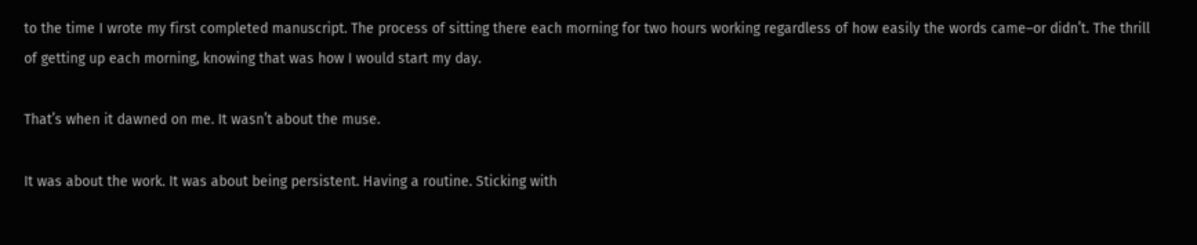to the time I wrote my first completed manuscript. The process of sitting there each morning for two hours working regardless of how easily the words came–or didn’t. The thrill of getting up each morning, knowing that was how I would start my day.

That’s when it dawned on me. It wasn’t about the muse.

It was about the work. It was about being persistent. Having a routine. Sticking with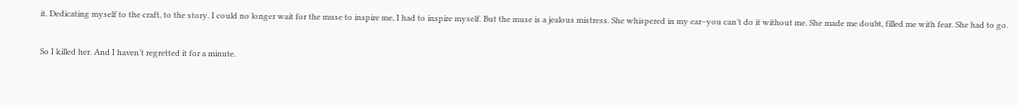it. Dedicating myself to the craft, to the story. I could no longer wait for the muse to inspire me, I had to inspire myself. But the muse is a jealous mistress. She whispered in my ear–you can’t do it without me. She made me doubt, filled me with fear. She had to go.

So I killed her. And I haven’t regretted it for a minute.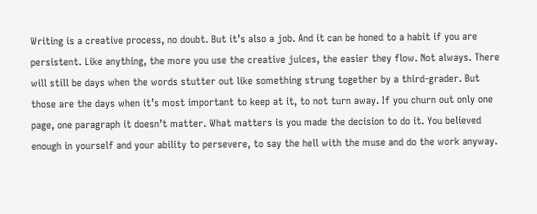Writing is a creative process, no doubt. But it’s also a job. And it can be honed to a habit if you are persistent. Like anything, the more you use the creative juices, the easier they flow. Not always. There will still be days when the words stutter out like something strung together by a third-grader. But those are the days when it’s most important to keep at it, to not turn away. If you churn out only one page, one paragraph it doesn’t matter. What matters is you made the decision to do it. You believed enough in yourself and your ability to persevere, to say the hell with the muse and do the work anyway.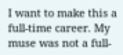I want to make this a full-time career. My muse was not a full-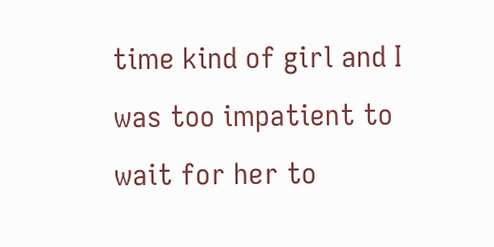time kind of girl and I was too impatient to wait for her to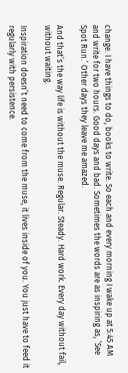change. I have things to do, books to write. So each and every morning I wake up at 5:45 AM and write for two hours. Good days and bad. Sometimes the words are as inspiring as, ‘See Spot Run.’ Other days they leave me amazed.

And that’s the way life is without the muse. Regular. Steady. Hard work. Every day without fail, without waiting.

Inspiration doesn’t need to come from the muse, it lives inside of you. You just have to feed it regularly with persistence.